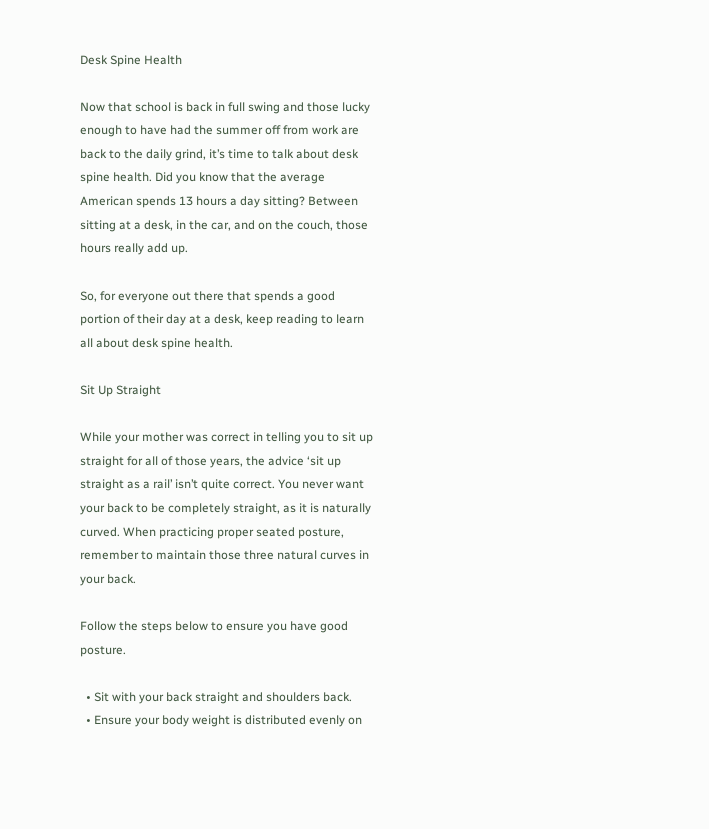Desk Spine Health

Now that school is back in full swing and those lucky enough to have had the summer off from work are back to the daily grind, it’s time to talk about desk spine health. Did you know that the average American spends 13 hours a day sitting? Between sitting at a desk, in the car, and on the couch, those hours really add up.

So, for everyone out there that spends a good portion of their day at a desk, keep reading to learn all about desk spine health.

Sit Up Straight

While your mother was correct in telling you to sit up straight for all of those years, the advice ‘sit up straight as a rail’ isn’t quite correct. You never want your back to be completely straight, as it is naturally curved. When practicing proper seated posture, remember to maintain those three natural curves in your back.

Follow the steps below to ensure you have good posture.

  • Sit with your back straight and shoulders back.
  • Ensure your body weight is distributed evenly on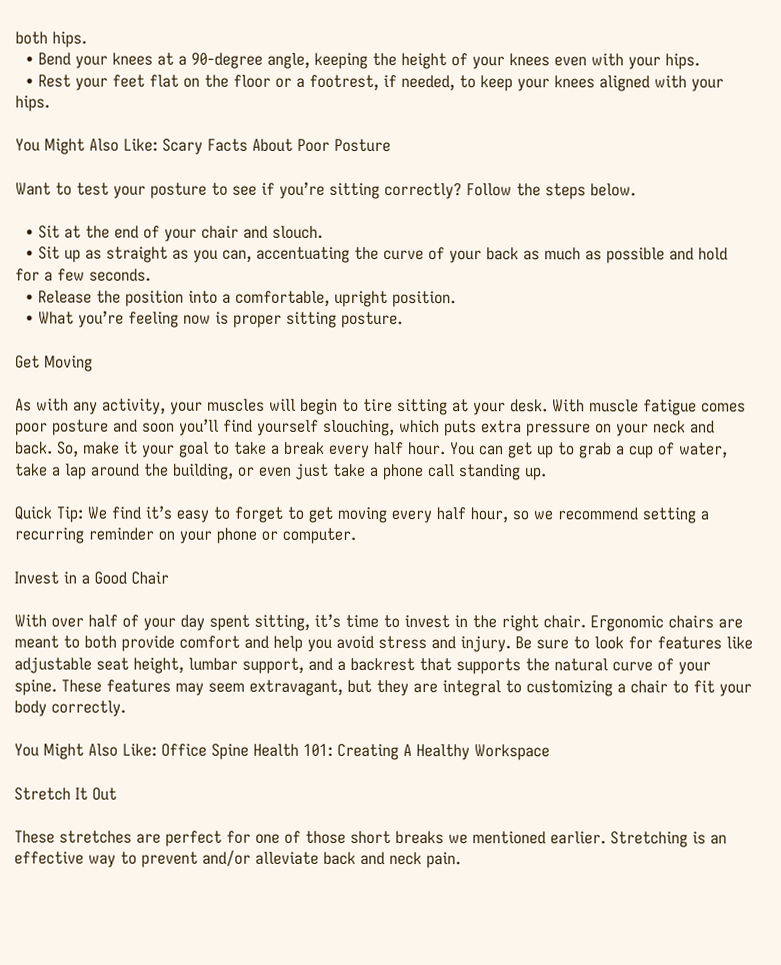both hips.
  • Bend your knees at a 90-degree angle, keeping the height of your knees even with your hips.
  • Rest your feet flat on the floor or a footrest, if needed, to keep your knees aligned with your hips.

You Might Also Like: Scary Facts About Poor Posture

Want to test your posture to see if you’re sitting correctly? Follow the steps below.

  • Sit at the end of your chair and slouch.
  • Sit up as straight as you can, accentuating the curve of your back as much as possible and hold for a few seconds.
  • Release the position into a comfortable, upright position.
  • What you’re feeling now is proper sitting posture.

Get Moving

As with any activity, your muscles will begin to tire sitting at your desk. With muscle fatigue comes poor posture and soon you’ll find yourself slouching, which puts extra pressure on your neck and back. So, make it your goal to take a break every half hour. You can get up to grab a cup of water, take a lap around the building, or even just take a phone call standing up.

Quick Tip: We find it’s easy to forget to get moving every half hour, so we recommend setting a recurring reminder on your phone or computer.

Invest in a Good Chair

With over half of your day spent sitting, it’s time to invest in the right chair. Ergonomic chairs are meant to both provide comfort and help you avoid stress and injury. Be sure to look for features like adjustable seat height, lumbar support, and a backrest that supports the natural curve of your spine. These features may seem extravagant, but they are integral to customizing a chair to fit your body correctly.

You Might Also Like: Office Spine Health 101: Creating A Healthy Workspace

Stretch It Out

These stretches are perfect for one of those short breaks we mentioned earlier. Stretching is an effective way to prevent and/or alleviate back and neck pain.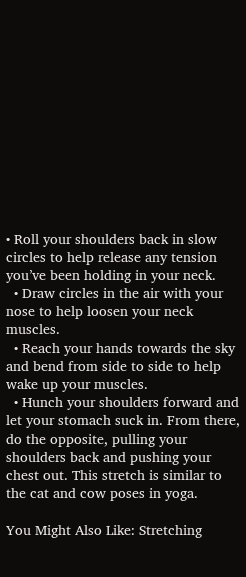• Roll your shoulders back in slow circles to help release any tension you’ve been holding in your neck.
  • Draw circles in the air with your nose to help loosen your neck muscles.
  • Reach your hands towards the sky and bend from side to side to help wake up your muscles.
  • Hunch your shoulders forward and let your stomach suck in. From there, do the opposite, pulling your shoulders back and pushing your chest out. This stretch is similar to the cat and cow poses in yoga.

You Might Also Like: Stretching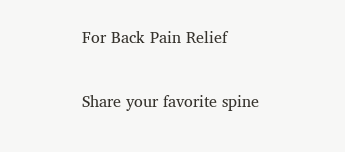For Back Pain Relief

Share your favorite spine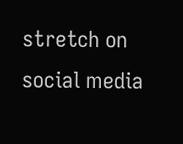stretch on social media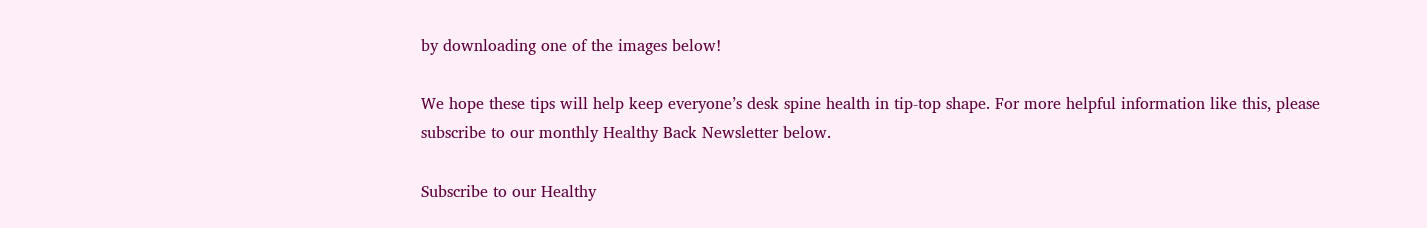by downloading one of the images below!

We hope these tips will help keep everyone’s desk spine health in tip-top shape. For more helpful information like this, please subscribe to our monthly Healthy Back Newsletter below.

Subscribe to our Healthy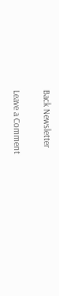Back Newsletter

Leave a Comment